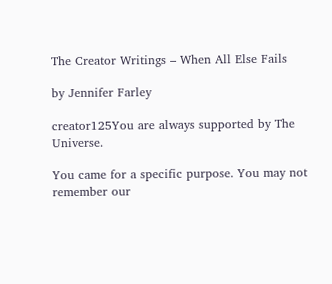The Creator Writings – When All Else Fails

by Jennifer Farley

creator125You are always supported by The Universe.

You came for a specific purpose. You may not remember our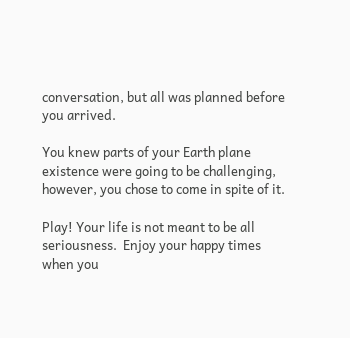conversation, but all was planned before you arrived.

You knew parts of your Earth plane existence were going to be challenging, however, you chose to come in spite of it.

Play! Your life is not meant to be all seriousness.  Enjoy your happy times when you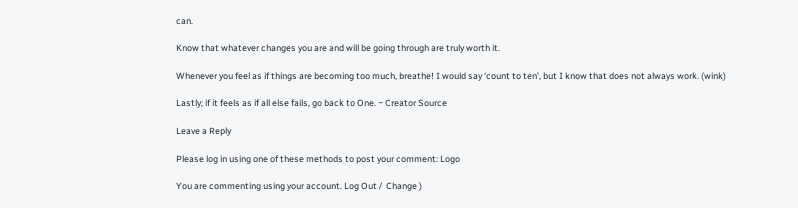can.

Know that whatever changes you are and will be going through are truly worth it.

Whenever you feel as if things are becoming too much, breathe! I would say ‘count to ten’, but I know that does not always work. (wink)

Lastly; if it feels as if all else fails, go back to One. ~ Creator Source

Leave a Reply

Please log in using one of these methods to post your comment: Logo

You are commenting using your account. Log Out /  Change )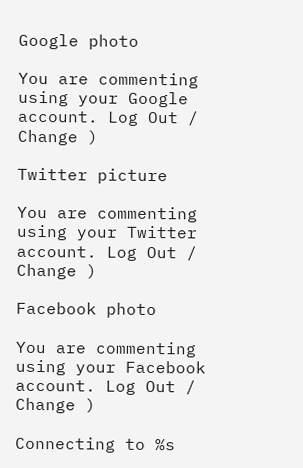Google photo

You are commenting using your Google account. Log Out /  Change )

Twitter picture

You are commenting using your Twitter account. Log Out /  Change )

Facebook photo

You are commenting using your Facebook account. Log Out /  Change )

Connecting to %s